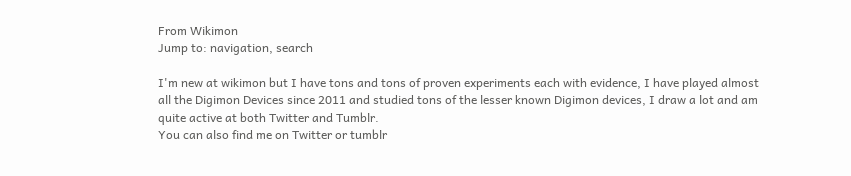From Wikimon
Jump to: navigation, search

I'm new at wikimon but I have tons and tons of proven experiments each with evidence, I have played almost all the Digimon Devices since 2011 and studied tons of the lesser known Digimon devices, I draw a lot and am quite active at both Twitter and Tumblr.
You can also find me on Twitter or tumblr